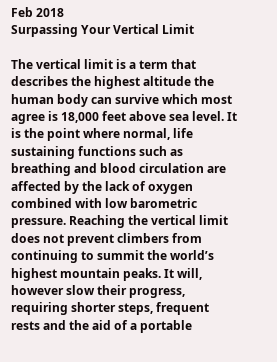Feb 2018
Surpassing Your Vertical Limit

The vertical limit is a term that describes the highest altitude the human body can survive which most agree is 18,000 feet above sea level. It is the point where normal, life sustaining functions such as breathing and blood circulation are affected by the lack of oxygen combined with low barometric pressure. Reaching the vertical limit does not prevent climbers from continuing to summit the world’s highest mountain peaks. It will, however slow their progress, requiring shorter steps, frequent rests and the aid of a portable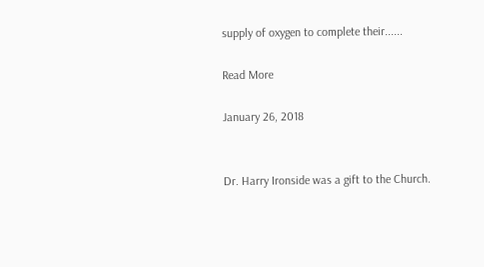supply of oxygen to complete their......

Read More

January 26, 2018


Dr. Harry Ironside was a gift to the Church.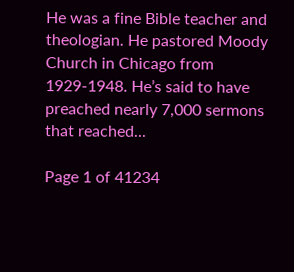He was a fine Bible teacher and theologian. He pastored Moody Church in Chicago from 1929-1948. He’s said to have preached nearly 7,000 sermons that reached...

Page 1 of 41234